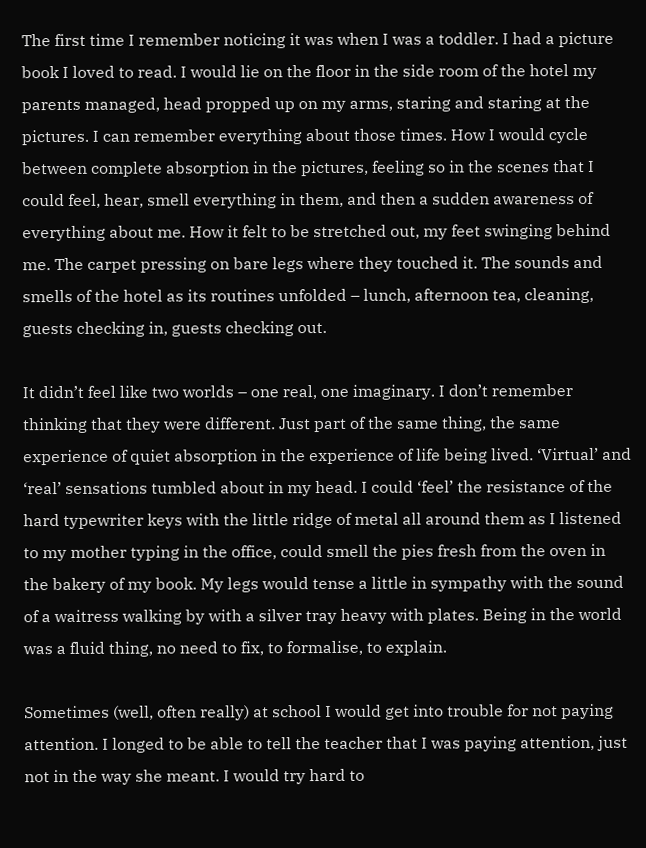The first time I remember noticing it was when I was a toddler. I had a picture book I loved to read. I would lie on the floor in the side room of the hotel my parents managed, head propped up on my arms, staring and staring at the pictures. I can remember everything about those times. How I would cycle between complete absorption in the pictures, feeling so in the scenes that I could feel, hear, smell everything in them, and then a sudden awareness of everything about me. How it felt to be stretched out, my feet swinging behind me. The carpet pressing on bare legs where they touched it. The sounds and smells of the hotel as its routines unfolded – lunch, afternoon tea, cleaning, guests checking in, guests checking out.

It didn’t feel like two worlds – one real, one imaginary. I don’t remember thinking that they were different. Just part of the same thing, the same experience of quiet absorption in the experience of life being lived. ‘Virtual’ and ‘real’ sensations tumbled about in my head. I could ‘feel’ the resistance of the hard typewriter keys with the little ridge of metal all around them as I listened to my mother typing in the office, could smell the pies fresh from the oven in the bakery of my book. My legs would tense a little in sympathy with the sound of a waitress walking by with a silver tray heavy with plates. Being in the world was a fluid thing, no need to fix, to formalise, to explain.

Sometimes (well, often really) at school I would get into trouble for not paying attention. I longed to be able to tell the teacher that I was paying attention, just not in the way she meant. I would try hard to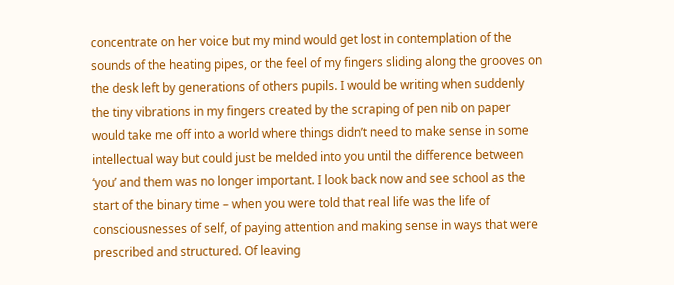concentrate on her voice but my mind would get lost in contemplation of the sounds of the heating pipes, or the feel of my fingers sliding along the grooves on the desk left by generations of others pupils. I would be writing when suddenly the tiny vibrations in my fingers created by the scraping of pen nib on paper would take me off into a world where things didn’t need to make sense in some intellectual way but could just be melded into you until the difference between ‘you’ and them was no longer important. I look back now and see school as the start of the binary time – when you were told that real life was the life of consciousnesses of self, of paying attention and making sense in ways that were prescribed and structured. Of leaving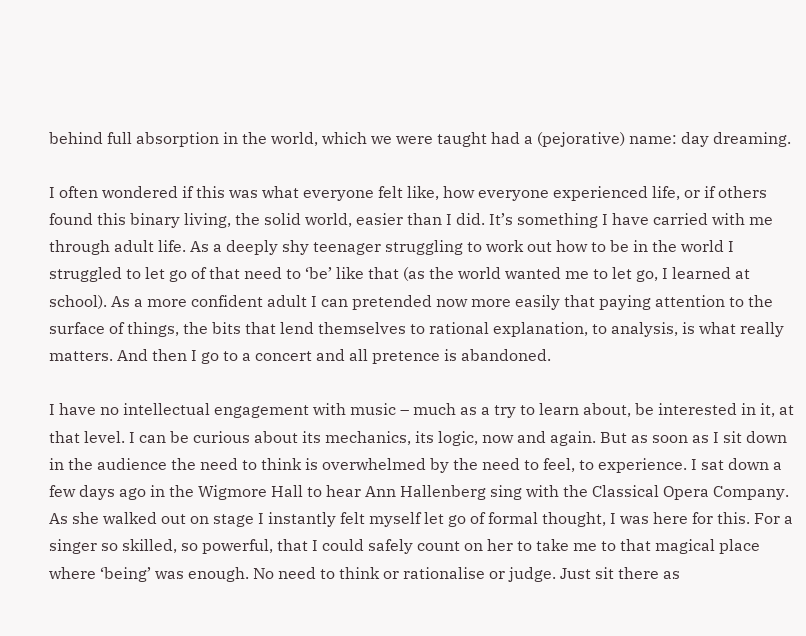behind full absorption in the world, which we were taught had a (pejorative) name: day dreaming.

I often wondered if this was what everyone felt like, how everyone experienced life, or if others found this binary living, the solid world, easier than I did. It’s something I have carried with me through adult life. As a deeply shy teenager struggling to work out how to be in the world I struggled to let go of that need to ‘be’ like that (as the world wanted me to let go, I learned at school). As a more confident adult I can pretended now more easily that paying attention to the surface of things, the bits that lend themselves to rational explanation, to analysis, is what really matters. And then I go to a concert and all pretence is abandoned.

I have no intellectual engagement with music – much as a try to learn about, be interested in it, at that level. I can be curious about its mechanics, its logic, now and again. But as soon as I sit down in the audience the need to think is overwhelmed by the need to feel, to experience. I sat down a few days ago in the Wigmore Hall to hear Ann Hallenberg sing with the Classical Opera Company. As she walked out on stage I instantly felt myself let go of formal thought, I was here for this. For a singer so skilled, so powerful, that I could safely count on her to take me to that magical place where ‘being’ was enough. No need to think or rationalise or judge. Just sit there as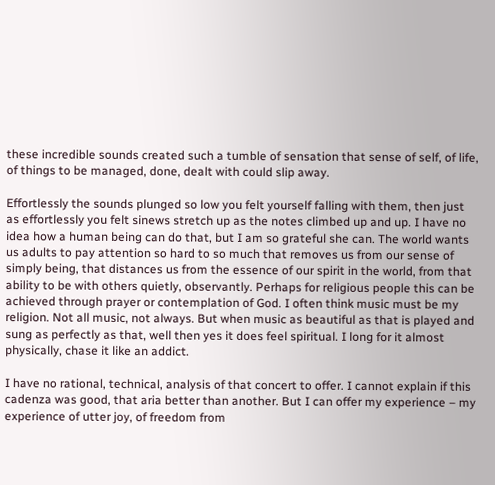these incredible sounds created such a tumble of sensation that sense of self, of life, of things to be managed, done, dealt with could slip away.

Effortlessly the sounds plunged so low you felt yourself falling with them, then just as effortlessly you felt sinews stretch up as the notes climbed up and up. I have no idea how a human being can do that, but I am so grateful she can. The world wants us adults to pay attention so hard to so much that removes us from our sense of simply being, that distances us from the essence of our spirit in the world, from that ability to be with others quietly, observantly. Perhaps for religious people this can be achieved through prayer or contemplation of God. I often think music must be my religion. Not all music, not always. But when music as beautiful as that is played and sung as perfectly as that, well then yes it does feel spiritual. I long for it almost physically, chase it like an addict.

I have no rational, technical, analysis of that concert to offer. I cannot explain if this cadenza was good, that aria better than another. But I can offer my experience – my experience of utter joy, of freedom from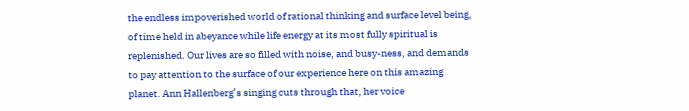the endless impoverished world of rational thinking and surface level being, of time held in abeyance while life energy at its most fully spiritual is replenished. Our lives are so filled with noise, and busy-ness, and demands to pay attention to the surface of our experience here on this amazing planet. Ann Hallenberg’s singing cuts through that, her voice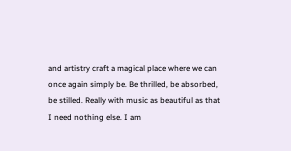and artistry craft a magical place where we can once again simply be. Be thrilled, be absorbed, be stilled. Really with music as beautiful as that I need nothing else. I am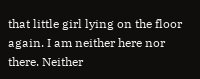that little girl lying on the floor again. I am neither here nor there. Neither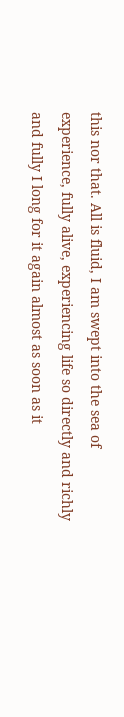this nor that. All is fluid, I am swept into the sea of experience, fully alive, experiencing life so directly and richly and fully I long for it again almost as soon as it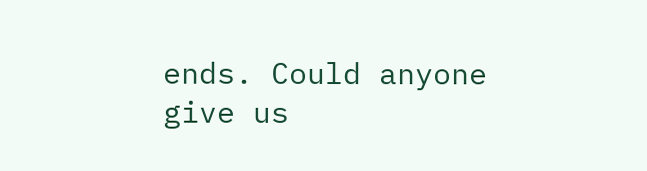ends. Could anyone give us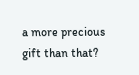a more precious gift than that?